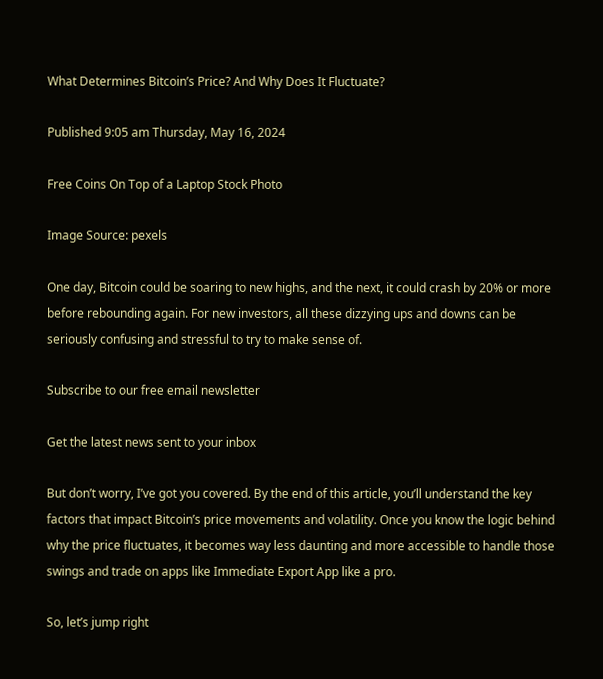What Determines Bitcoin’s Price? And Why Does It Fluctuate?

Published 9:05 am Thursday, May 16, 2024

Free Coins On Top of a Laptop Stock Photo

Image Source: pexels

One day, Bitcoin could be soaring to new highs, and the next, it could crash by 20% or more before rebounding again. For new investors, all these dizzying ups and downs can be seriously confusing and stressful to try to make sense of.

Subscribe to our free email newsletter

Get the latest news sent to your inbox

But don’t worry, I’ve got you covered. By the end of this article, you’ll understand the key factors that impact Bitcoin’s price movements and volatility. Once you know the logic behind why the price fluctuates, it becomes way less daunting and more accessible to handle those swings and trade on apps like Immediate Export App like a pro.

So, let’s jump right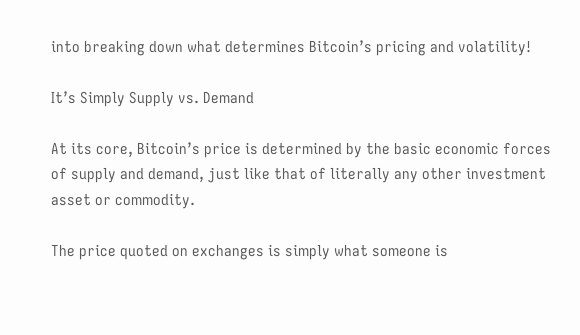into breaking down what determines Bitcoin’s pricing and volatility!

It’s Simply Supply vs. Demand

At its core, Bitcoin’s price is determined by the basic economic forces of supply and demand, just like that of literally any other investment asset or commodity.

The price quoted on exchanges is simply what someone is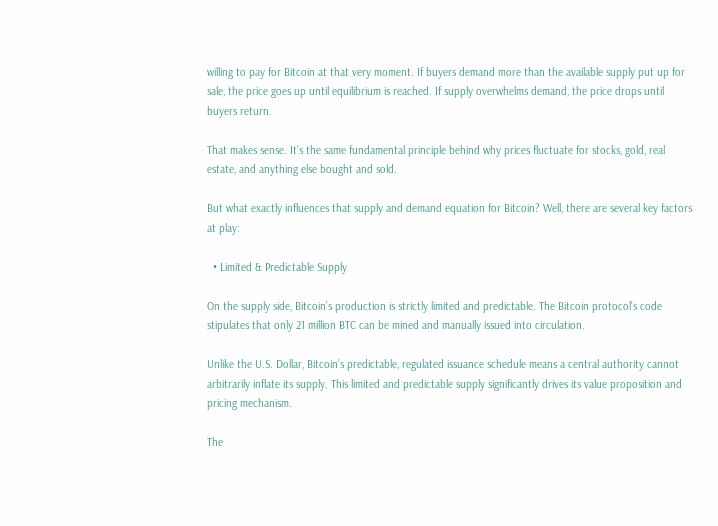willing to pay for Bitcoin at that very moment. If buyers demand more than the available supply put up for sale, the price goes up until equilibrium is reached. If supply overwhelms demand, the price drops until buyers return.

That makes sense. It’s the same fundamental principle behind why prices fluctuate for stocks, gold, real estate, and anything else bought and sold.

But what exactly influences that supply and demand equation for Bitcoin? Well, there are several key factors at play:

  • Limited & Predictable Supply

On the supply side, Bitcoin’s production is strictly limited and predictable. The Bitcoin protocol’s code stipulates that only 21 million BTC can be mined and manually issued into circulation.

Unlike the U.S. Dollar, Bitcoin’s predictable, regulated issuance schedule means a central authority cannot arbitrarily inflate its supply. This limited and predictable supply significantly drives its value proposition and pricing mechanism.

The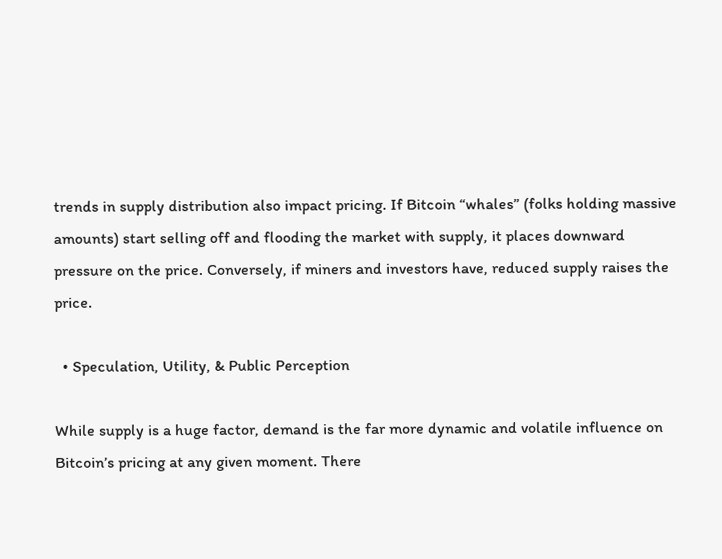trends in supply distribution also impact pricing. If Bitcoin “whales” (folks holding massive amounts) start selling off and flooding the market with supply, it places downward pressure on the price. Conversely, if miners and investors have, reduced supply raises the price.

  • Speculation, Utility, & Public Perception

While supply is a huge factor, demand is the far more dynamic and volatile influence on Bitcoin’s pricing at any given moment. There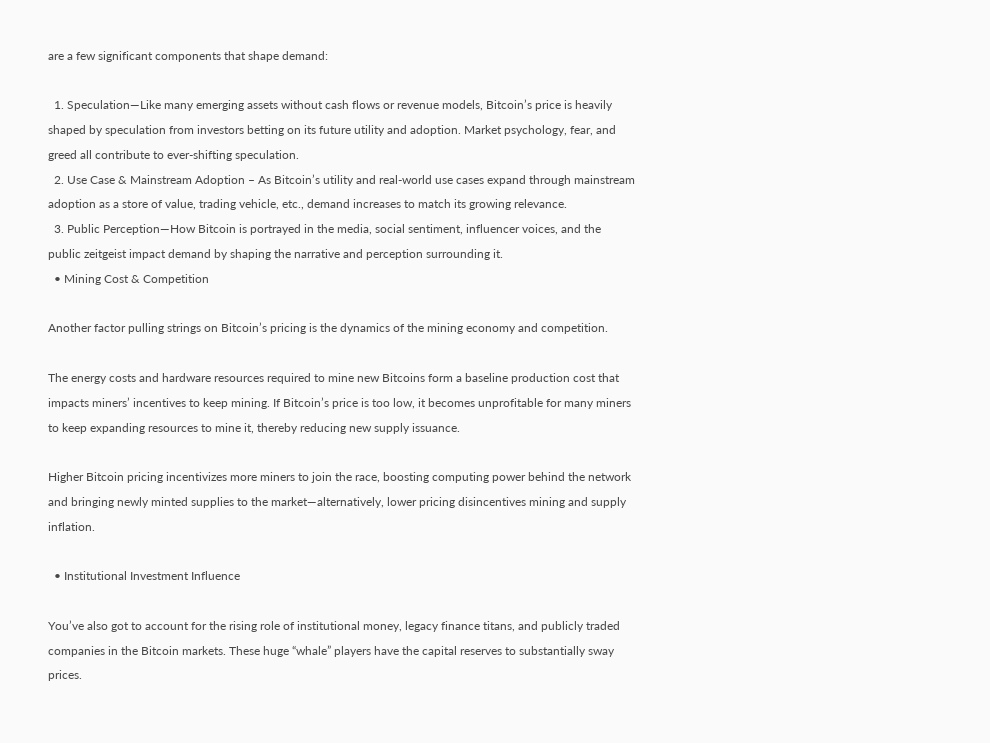are a few significant components that shape demand:

  1. Speculation—Like many emerging assets without cash flows or revenue models, Bitcoin’s price is heavily shaped by speculation from investors betting on its future utility and adoption. Market psychology, fear, and greed all contribute to ever-shifting speculation.
  2. Use Case & Mainstream Adoption – As Bitcoin’s utility and real-world use cases expand through mainstream adoption as a store of value, trading vehicle, etc., demand increases to match its growing relevance.
  3. Public Perception—How Bitcoin is portrayed in the media, social sentiment, influencer voices, and the public zeitgeist impact demand by shaping the narrative and perception surrounding it.
  • Mining Cost & Competition

Another factor pulling strings on Bitcoin’s pricing is the dynamics of the mining economy and competition.

The energy costs and hardware resources required to mine new Bitcoins form a baseline production cost that impacts miners’ incentives to keep mining. If Bitcoin’s price is too low, it becomes unprofitable for many miners to keep expanding resources to mine it, thereby reducing new supply issuance.

Higher Bitcoin pricing incentivizes more miners to join the race, boosting computing power behind the network and bringing newly minted supplies to the market—alternatively, lower pricing disincentives mining and supply inflation.

  • Institutional Investment Influence

You’ve also got to account for the rising role of institutional money, legacy finance titans, and publicly traded companies in the Bitcoin markets. These huge “whale” players have the capital reserves to substantially sway prices.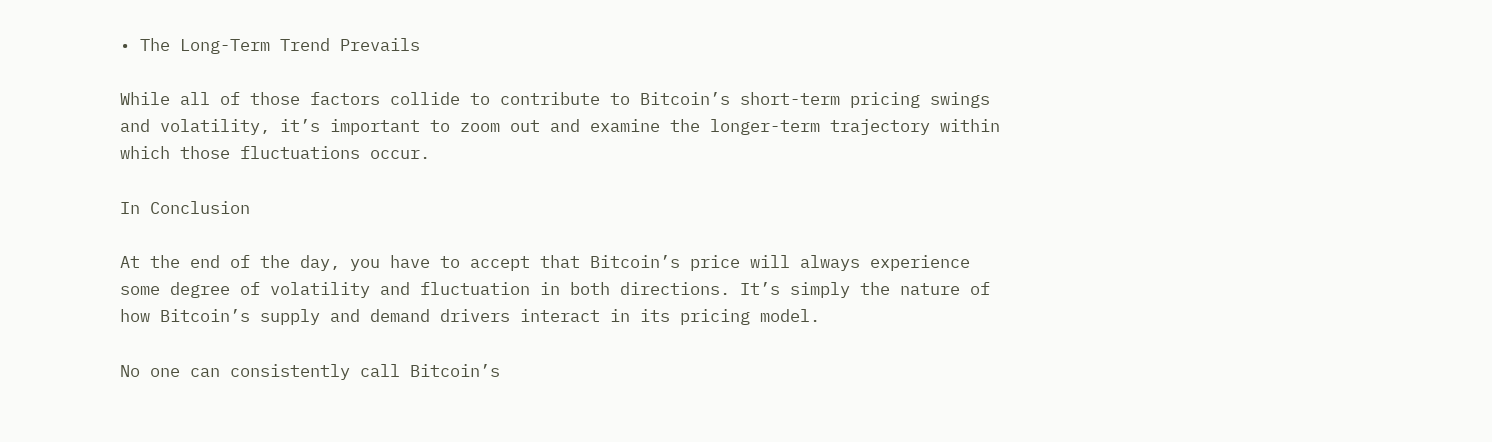• The Long-Term Trend Prevails

While all of those factors collide to contribute to Bitcoin’s short-term pricing swings and volatility, it’s important to zoom out and examine the longer-term trajectory within which those fluctuations occur.

In Conclusion

At the end of the day, you have to accept that Bitcoin’s price will always experience some degree of volatility and fluctuation in both directions. It’s simply the nature of how Bitcoin’s supply and demand drivers interact in its pricing model.

No one can consistently call Bitcoin’s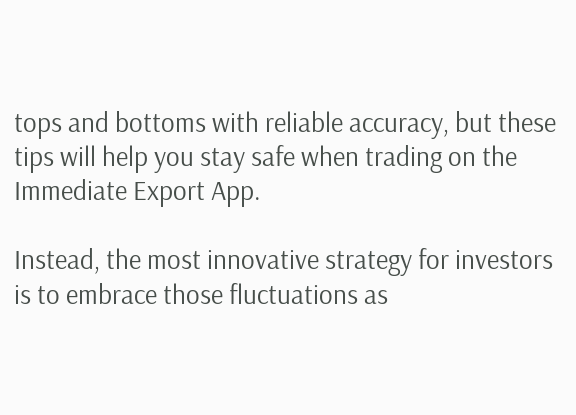tops and bottoms with reliable accuracy, but these tips will help you stay safe when trading on the Immediate Export App.

Instead, the most innovative strategy for investors is to embrace those fluctuations as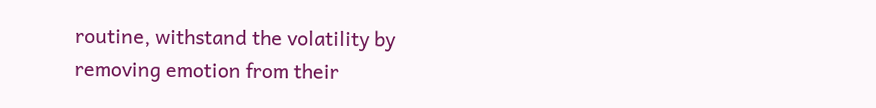routine, withstand the volatility by removing emotion from their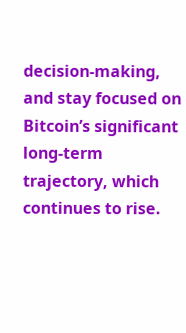decision-making, and stay focused on Bitcoin’s significant long-term trajectory, which continues to rise.